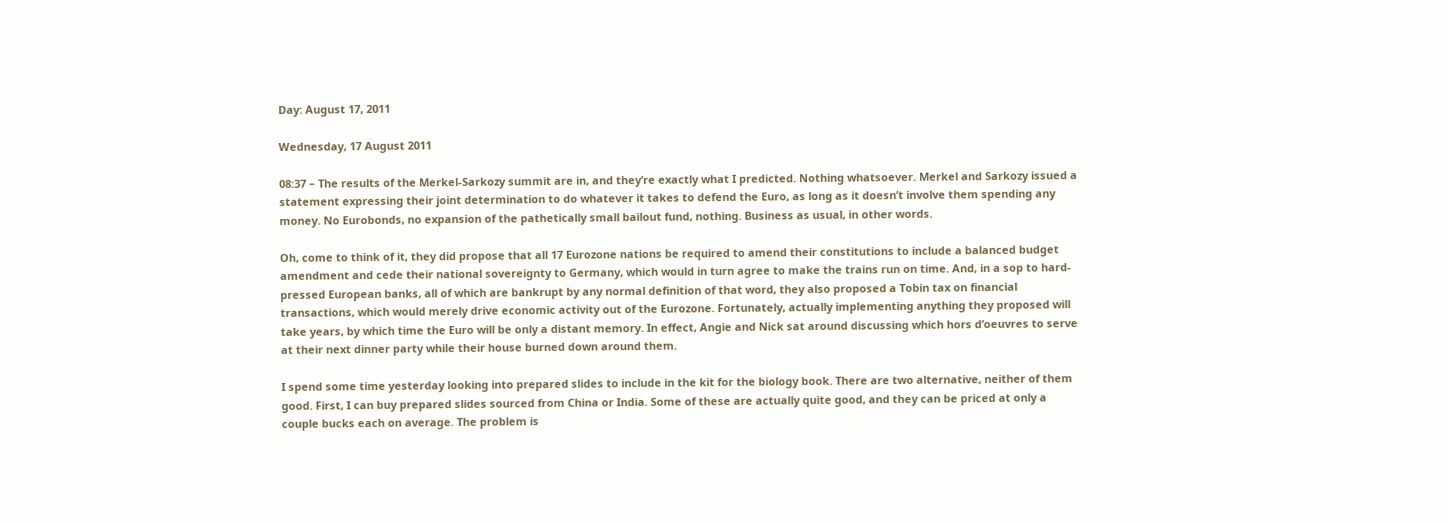Day: August 17, 2011

Wednesday, 17 August 2011

08:37 – The results of the Merkel-Sarkozy summit are in, and they’re exactly what I predicted. Nothing whatsoever. Merkel and Sarkozy issued a statement expressing their joint determination to do whatever it takes to defend the Euro, as long as it doesn’t involve them spending any money. No Eurobonds, no expansion of the pathetically small bailout fund, nothing. Business as usual, in other words.

Oh, come to think of it, they did propose that all 17 Eurozone nations be required to amend their constitutions to include a balanced budget amendment and cede their national sovereignty to Germany, which would in turn agree to make the trains run on time. And, in a sop to hard-pressed European banks, all of which are bankrupt by any normal definition of that word, they also proposed a Tobin tax on financial transactions, which would merely drive economic activity out of the Eurozone. Fortunately, actually implementing anything they proposed will take years, by which time the Euro will be only a distant memory. In effect, Angie and Nick sat around discussing which hors d’oeuvres to serve at their next dinner party while their house burned down around them.

I spend some time yesterday looking into prepared slides to include in the kit for the biology book. There are two alternative, neither of them good. First, I can buy prepared slides sourced from China or India. Some of these are actually quite good, and they can be priced at only a couple bucks each on average. The problem is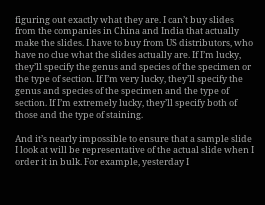figuring out exactly what they are. I can’t buy slides from the companies in China and India that actually make the slides. I have to buy from US distributors, who have no clue what the slides actually are. If I’m lucky, they’ll specify the genus and species of the specimen or the type of section. If I’m very lucky, they’ll specify the genus and species of the specimen and the type of section. If I’m extremely lucky, they’ll specify both of those and the type of staining.

And it’s nearly impossible to ensure that a sample slide I look at will be representative of the actual slide when I order it in bulk. For example, yesterday I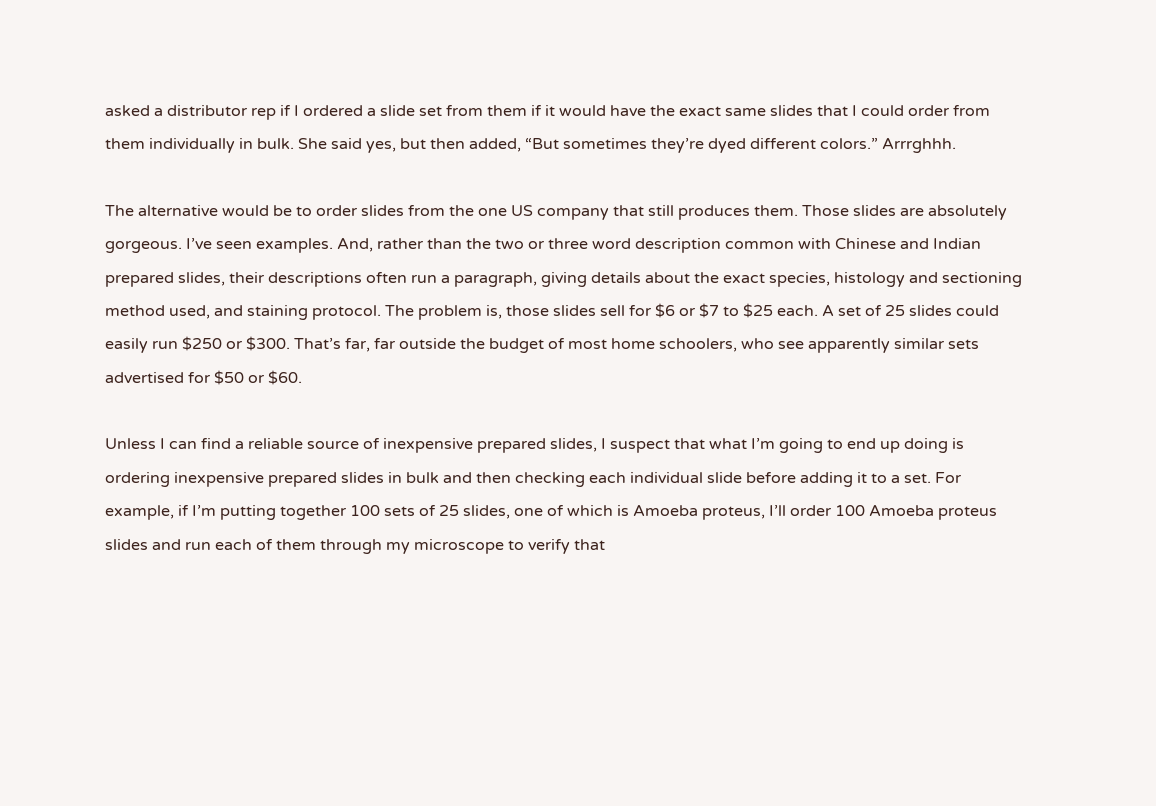asked a distributor rep if I ordered a slide set from them if it would have the exact same slides that I could order from them individually in bulk. She said yes, but then added, “But sometimes they’re dyed different colors.” Arrrghhh.

The alternative would be to order slides from the one US company that still produces them. Those slides are absolutely gorgeous. I’ve seen examples. And, rather than the two or three word description common with Chinese and Indian prepared slides, their descriptions often run a paragraph, giving details about the exact species, histology and sectioning method used, and staining protocol. The problem is, those slides sell for $6 or $7 to $25 each. A set of 25 slides could easily run $250 or $300. That’s far, far outside the budget of most home schoolers, who see apparently similar sets advertised for $50 or $60.

Unless I can find a reliable source of inexpensive prepared slides, I suspect that what I’m going to end up doing is ordering inexpensive prepared slides in bulk and then checking each individual slide before adding it to a set. For example, if I’m putting together 100 sets of 25 slides, one of which is Amoeba proteus, I’ll order 100 Amoeba proteus slides and run each of them through my microscope to verify that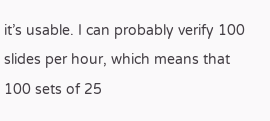it’s usable. I can probably verify 100 slides per hour, which means that 100 sets of 25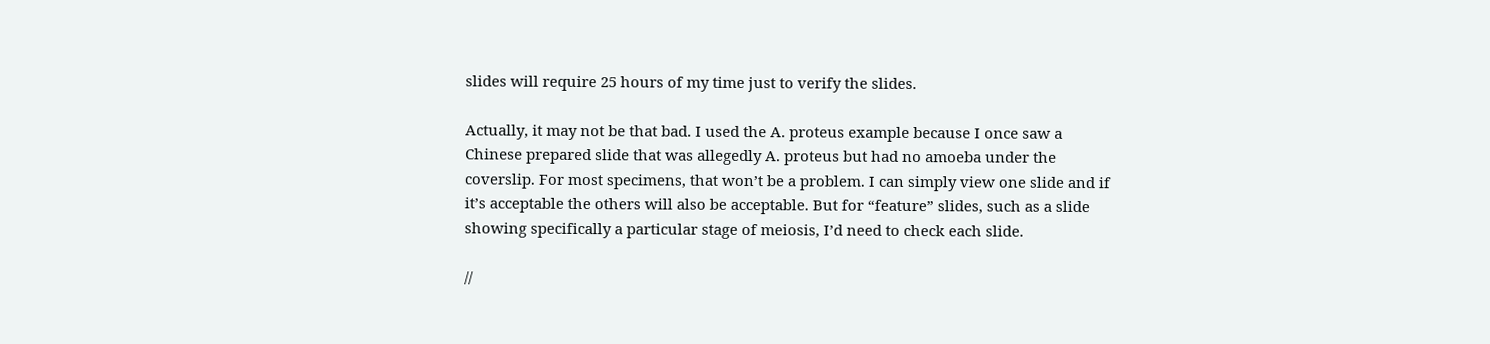slides will require 25 hours of my time just to verify the slides.

Actually, it may not be that bad. I used the A. proteus example because I once saw a Chinese prepared slide that was allegedly A. proteus but had no amoeba under the coverslip. For most specimens, that won’t be a problem. I can simply view one slide and if it’s acceptable the others will also be acceptable. But for “feature” slides, such as a slide showing specifically a particular stage of meiosis, I’d need to check each slide.

//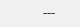---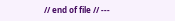// end of file // ---